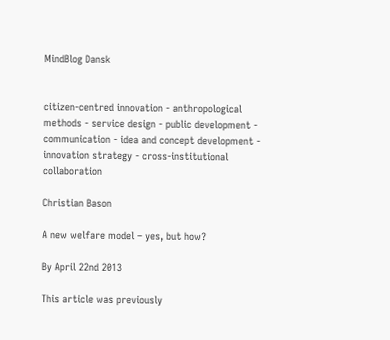MindBlog Dansk


citizen-centred innovation - anthropological methods - service design - public development - communication - idea and concept development - innovation strategy - cross-institutional collaboration

Christian Bason

A new welfare model – yes, but how?

By April 22nd 2013

This article was previously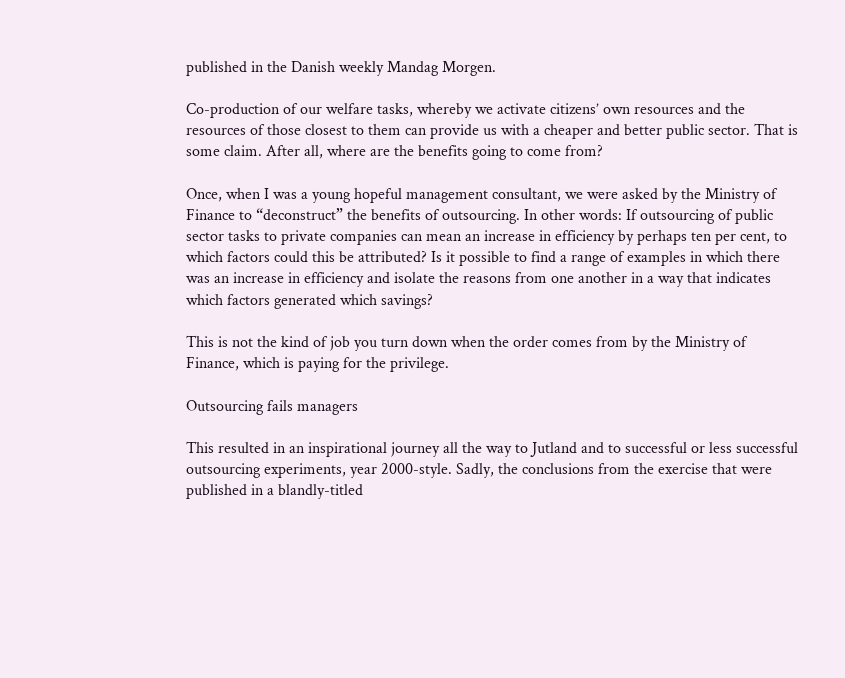published in the Danish weekly Mandag Morgen.

Co-production of our welfare tasks, whereby we activate citizens’ own resources and the resources of those closest to them can provide us with a cheaper and better public sector. That is some claim. After all, where are the benefits going to come from?

Once, when I was a young hopeful management consultant, we were asked by the Ministry of Finance to “deconstruct” the benefits of outsourcing. In other words: If outsourcing of public sector tasks to private companies can mean an increase in efficiency by perhaps ten per cent, to which factors could this be attributed? Is it possible to find a range of examples in which there was an increase in efficiency and isolate the reasons from one another in a way that indicates which factors generated which savings?

This is not the kind of job you turn down when the order comes from by the Ministry of Finance, which is paying for the privilege.

Outsourcing fails managers

This resulted in an inspirational journey all the way to Jutland and to successful or less successful outsourcing experiments, year 2000-style. Sadly, the conclusions from the exercise that were published in a blandly-titled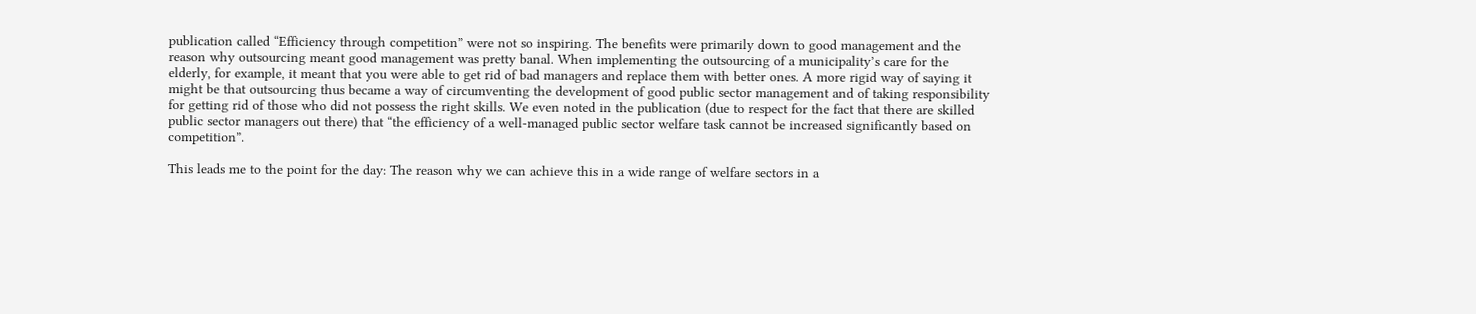publication called “Efficiency through competition” were not so inspiring. The benefits were primarily down to good management and the reason why outsourcing meant good management was pretty banal. When implementing the outsourcing of a municipality’s care for the elderly, for example, it meant that you were able to get rid of bad managers and replace them with better ones. A more rigid way of saying it might be that outsourcing thus became a way of circumventing the development of good public sector management and of taking responsibility for getting rid of those who did not possess the right skills. We even noted in the publication (due to respect for the fact that there are skilled public sector managers out there) that “the efficiency of a well-managed public sector welfare task cannot be increased significantly based on competition”.

This leads me to the point for the day: The reason why we can achieve this in a wide range of welfare sectors in a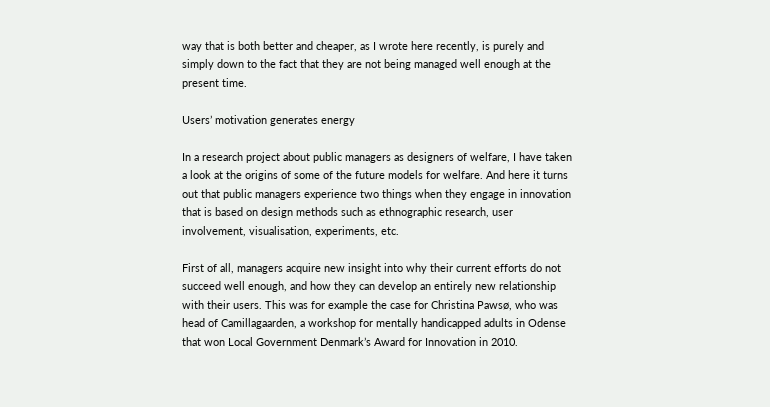way that is both better and cheaper, as I wrote here recently, is purely and simply down to the fact that they are not being managed well enough at the present time.

Users’ motivation generates energy

In a research project about public managers as designers of welfare, I have taken a look at the origins of some of the future models for welfare. And here it turns out that public managers experience two things when they engage in innovation that is based on design methods such as ethnographic research, user involvement, visualisation, experiments, etc.

First of all, managers acquire new insight into why their current efforts do not succeed well enough, and how they can develop an entirely new relationship with their users. This was for example the case for Christina Pawsø, who was head of Camillagaarden, a workshop for mentally handicapped adults in Odense that won Local Government Denmark’s Award for Innovation in 2010.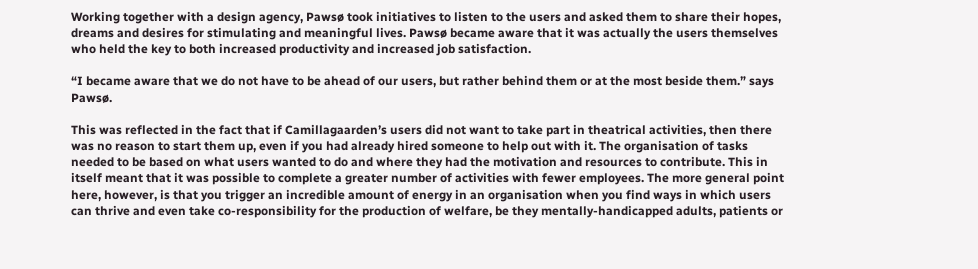Working together with a design agency, Pawsø took initiatives to listen to the users and asked them to share their hopes, dreams and desires for stimulating and meaningful lives. Pawsø became aware that it was actually the users themselves who held the key to both increased productivity and increased job satisfaction.

“I became aware that we do not have to be ahead of our users, but rather behind them or at the most beside them.” says Pawsø.

This was reflected in the fact that if Camillagaarden’s users did not want to take part in theatrical activities, then there was no reason to start them up, even if you had already hired someone to help out with it. The organisation of tasks needed to be based on what users wanted to do and where they had the motivation and resources to contribute. This in itself meant that it was possible to complete a greater number of activities with fewer employees. The more general point here, however, is that you trigger an incredible amount of energy in an organisation when you find ways in which users can thrive and even take co-responsibility for the production of welfare, be they mentally-handicapped adults, patients or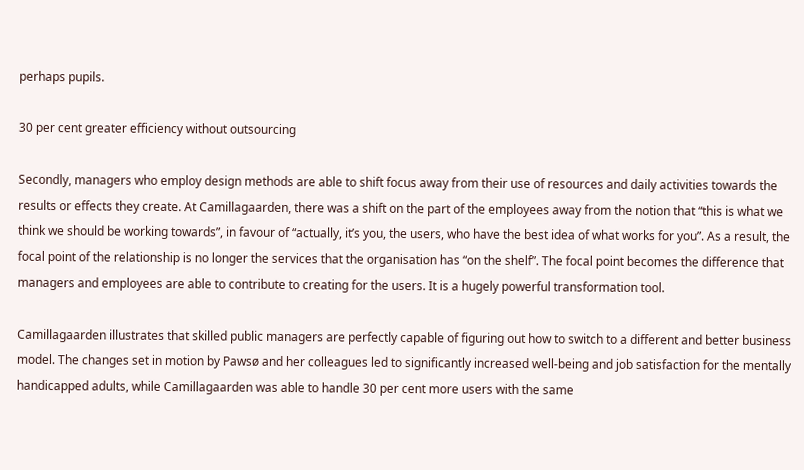perhaps pupils.

30 per cent greater efficiency without outsourcing

Secondly, managers who employ design methods are able to shift focus away from their use of resources and daily activities towards the results or effects they create. At Camillagaarden, there was a shift on the part of the employees away from the notion that “this is what we think we should be working towards”, in favour of “actually, it’s you, the users, who have the best idea of what works for you”. As a result, the focal point of the relationship is no longer the services that the organisation has “on the shelf”. The focal point becomes the difference that managers and employees are able to contribute to creating for the users. It is a hugely powerful transformation tool.

Camillagaarden illustrates that skilled public managers are perfectly capable of figuring out how to switch to a different and better business model. The changes set in motion by Pawsø and her colleagues led to significantly increased well-being and job satisfaction for the mentally handicapped adults, while Camillagaarden was able to handle 30 per cent more users with the same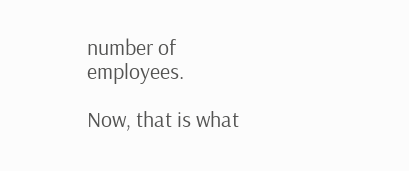number of employees.

Now, that is what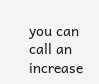you can call an increase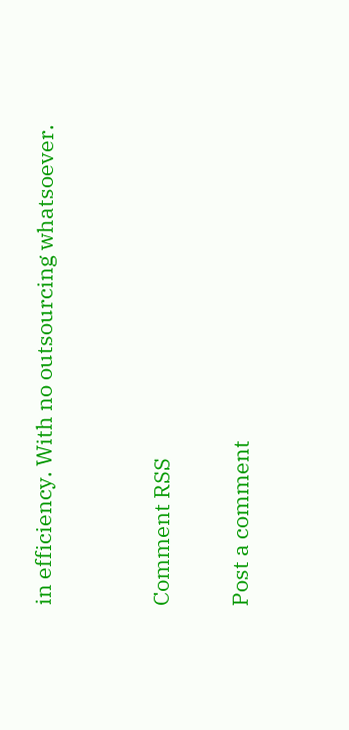in efficiency. With no outsourcing whatsoever.


Comment RSS

Post a comment